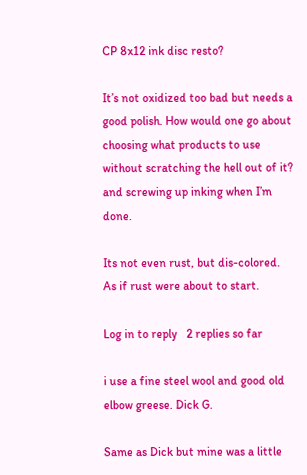CP 8x12 ink disc resto?

It’s not oxidized too bad but needs a good polish. How would one go about choosing what products to use without scratching the hell out of it? and screwing up inking when I’m done.

Its not even rust, but dis-colored. As if rust were about to start.

Log in to reply   2 replies so far

i use a fine steel wool and good old elbow greese. Dick G.

Same as Dick but mine was a little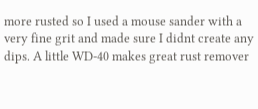more rusted so I used a mouse sander with a very fine grit and made sure I didnt create any dips. A little WD-40 makes great rust remover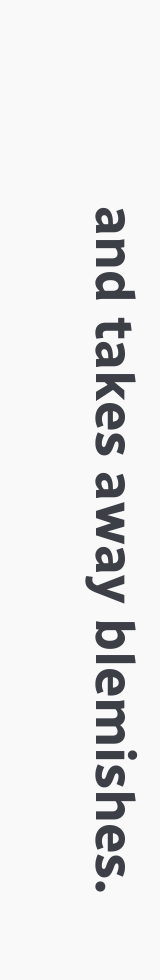and takes away blemishes.